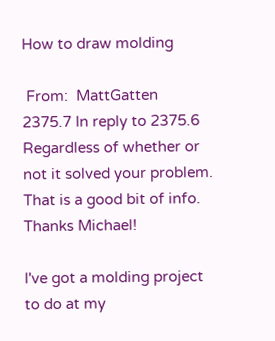How to draw molding

 From:  MattGatten
2375.7 In reply to 2375.6
Regardless of whether or not it solved your problem. That is a good bit of info. Thanks Michael!

I've got a molding project to do at my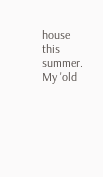house this summer. My 'old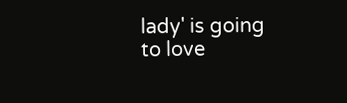lady' is going to love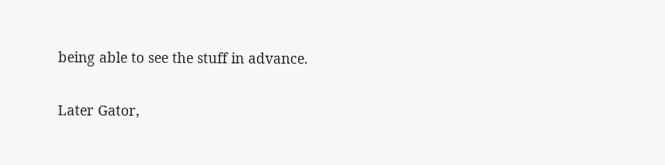being able to see the stuff in advance.

Later Gator,